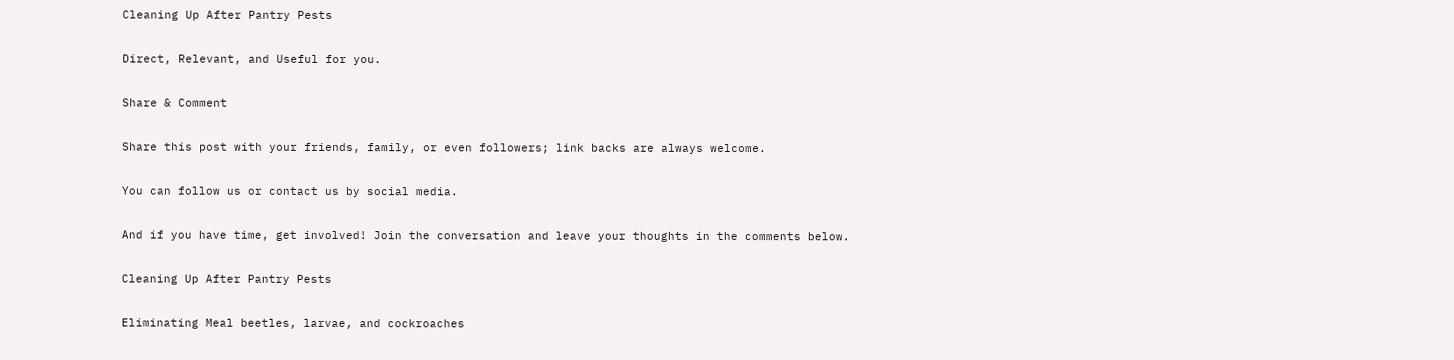Cleaning Up After Pantry Pests

Direct, Relevant, and Useful for you.

Share & Comment

Share this post with your friends, family, or even followers; link backs are always welcome.

You can follow us or contact us by social media.

And if you have time, get involved! Join the conversation and leave your thoughts in the comments below.

Cleaning Up After Pantry Pests

Eliminating Meal beetles, larvae, and cockroaches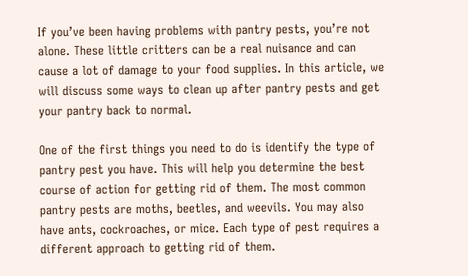If you’ve been having problems with pantry pests, you’re not alone. These little critters can be a real nuisance and can cause a lot of damage to your food supplies. In this article, we will discuss some ways to clean up after pantry pests and get your pantry back to normal.

One of the first things you need to do is identify the type of pantry pest you have. This will help you determine the best course of action for getting rid of them. The most common pantry pests are moths, beetles, and weevils. You may also have ants, cockroaches, or mice. Each type of pest requires a different approach to getting rid of them.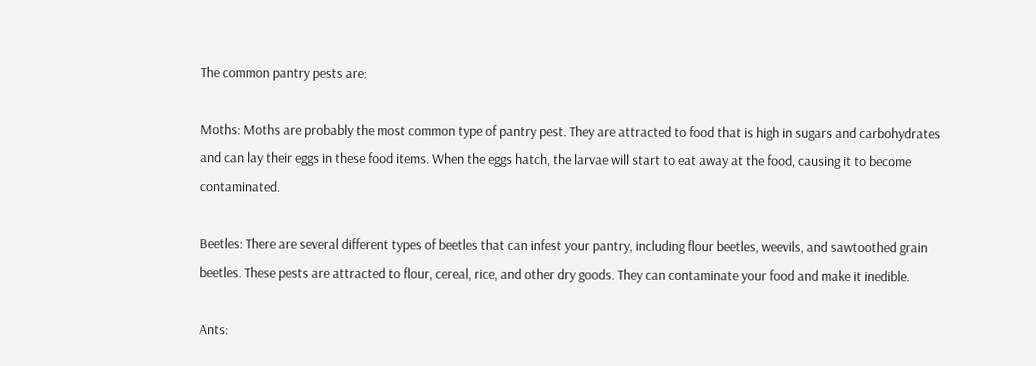The common pantry pests are:

Moths: Moths are probably the most common type of pantry pest. They are attracted to food that is high in sugars and carbohydrates and can lay their eggs in these food items. When the eggs hatch, the larvae will start to eat away at the food, causing it to become contaminated.

Beetles: There are several different types of beetles that can infest your pantry, including flour beetles, weevils, and sawtoothed grain beetles. These pests are attracted to flour, cereal, rice, and other dry goods. They can contaminate your food and make it inedible.

Ants: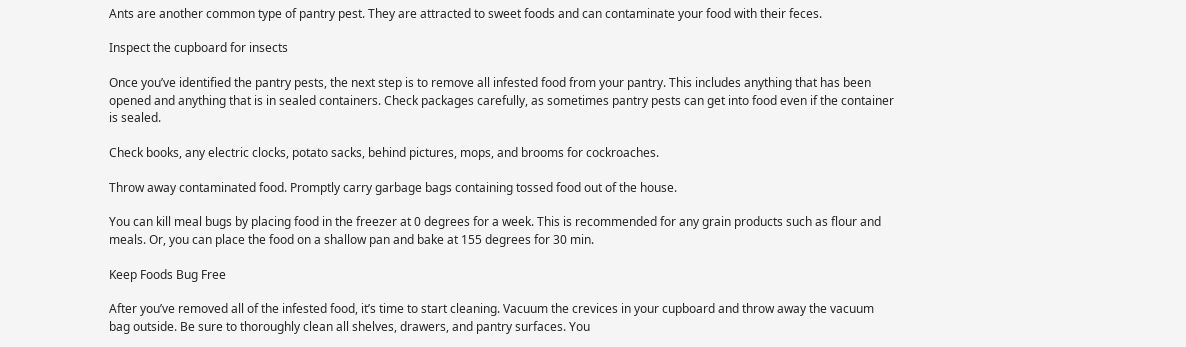Ants are another common type of pantry pest. They are attracted to sweet foods and can contaminate your food with their feces.

Inspect the cupboard for insects

Once you’ve identified the pantry pests, the next step is to remove all infested food from your pantry. This includes anything that has been opened and anything that is in sealed containers. Check packages carefully, as sometimes pantry pests can get into food even if the container is sealed.

Check books, any electric clocks, potato sacks, behind pictures, mops, and brooms for cockroaches.

Throw away contaminated food. Promptly carry garbage bags containing tossed food out of the house.

You can kill meal bugs by placing food in the freezer at 0 degrees for a week. This is recommended for any grain products such as flour and meals. Or, you can place the food on a shallow pan and bake at 155 degrees for 30 min.

Keep Foods Bug Free

After you’ve removed all of the infested food, it’s time to start cleaning. Vacuum the crevices in your cupboard and throw away the vacuum bag outside. Be sure to thoroughly clean all shelves, drawers, and pantry surfaces. You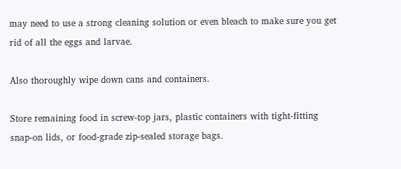may need to use a strong cleaning solution or even bleach to make sure you get rid of all the eggs and larvae.

Also thoroughly wipe down cans and containers.

Store remaining food in screw-top jars, plastic containers with tight-fitting snap-on lids, or food-grade zip-sealed storage bags.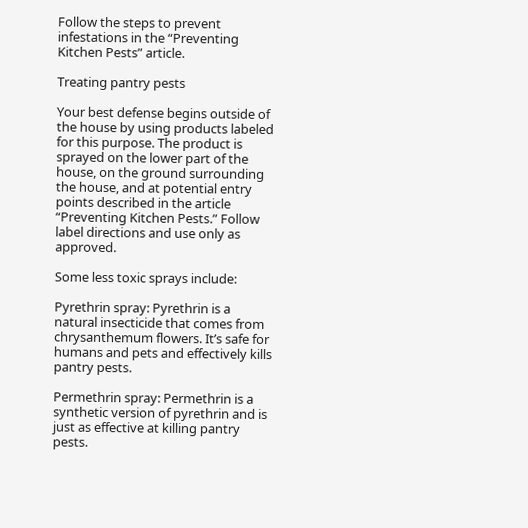Follow the steps to prevent infestations in the “Preventing Kitchen Pests” article.

Treating pantry pests

Your best defense begins outside of the house by using products labeled for this purpose. The product is sprayed on the lower part of the house, on the ground surrounding the house, and at potential entry points described in the article “Preventing Kitchen Pests.” Follow label directions and use only as approved.

Some less toxic sprays include:

Pyrethrin spray: Pyrethrin is a natural insecticide that comes from chrysanthemum flowers. It’s safe for humans and pets and effectively kills pantry pests.

Permethrin spray: Permethrin is a synthetic version of pyrethrin and is just as effective at killing pantry pests.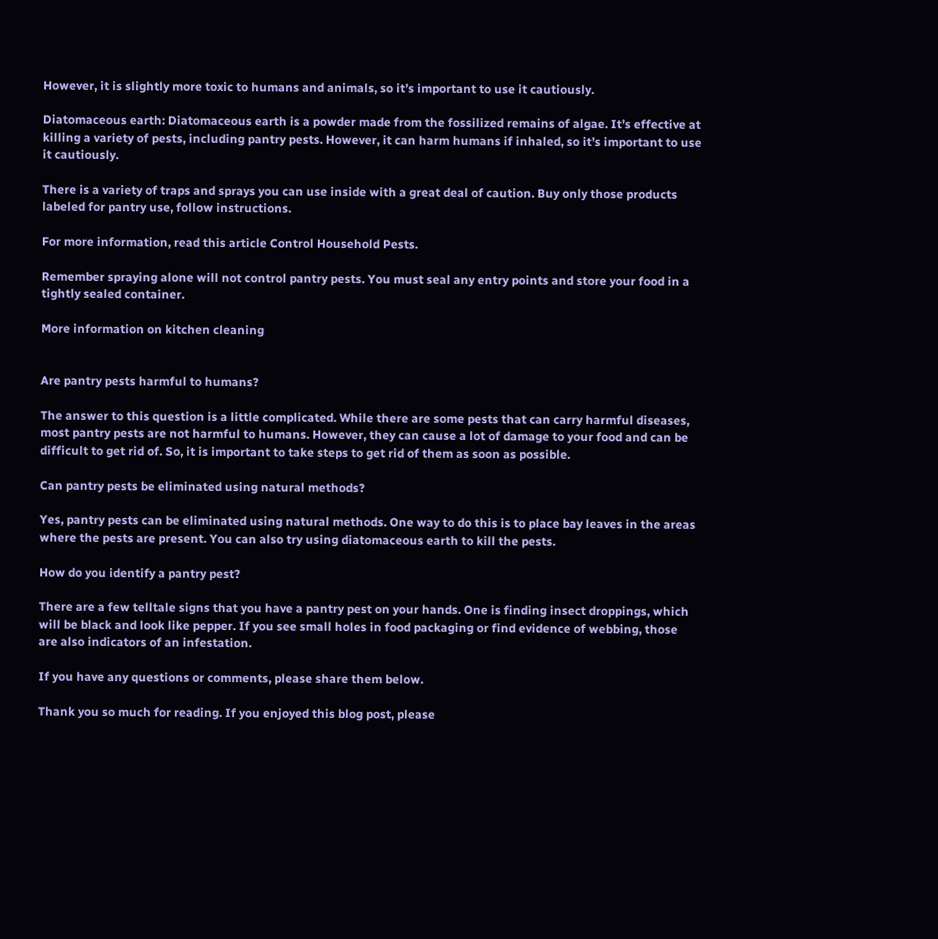However, it is slightly more toxic to humans and animals, so it’s important to use it cautiously.

Diatomaceous earth: Diatomaceous earth is a powder made from the fossilized remains of algae. It’s effective at killing a variety of pests, including pantry pests. However, it can harm humans if inhaled, so it’s important to use it cautiously.

There is a variety of traps and sprays you can use inside with a great deal of caution. Buy only those products labeled for pantry use, follow instructions.

For more information, read this article Control Household Pests.

Remember spraying alone will not control pantry pests. You must seal any entry points and store your food in a tightly sealed container.

More information on kitchen cleaning


Are pantry pests harmful to humans?

The answer to this question is a little complicated. While there are some pests that can carry harmful diseases, most pantry pests are not harmful to humans. However, they can cause a lot of damage to your food and can be difficult to get rid of. So, it is important to take steps to get rid of them as soon as possible.

Can pantry pests be eliminated using natural methods?

Yes, pantry pests can be eliminated using natural methods. One way to do this is to place bay leaves in the areas where the pests are present. You can also try using diatomaceous earth to kill the pests.

How do you identify a pantry pest?

There are a few telltale signs that you have a pantry pest on your hands. One is finding insect droppings, which will be black and look like pepper. If you see small holes in food packaging or find evidence of webbing, those are also indicators of an infestation.

If you have any questions or comments, please share them below.

Thank you so much for reading. If you enjoyed this blog post, please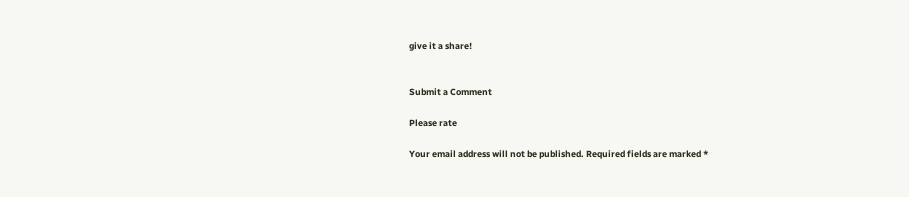give it a share!


Submit a Comment

Please rate

Your email address will not be published. Required fields are marked *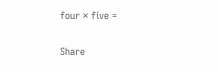four × five =

Share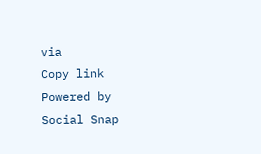via
Copy link
Powered by Social Snap